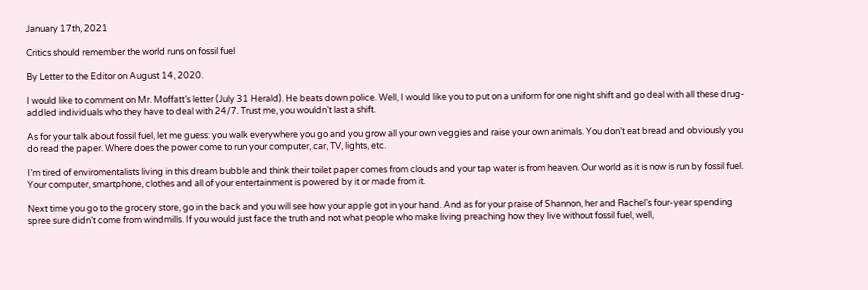January 17th, 2021

Critics should remember the world runs on fossil fuel

By Letter to the Editor on August 14, 2020.

I would like to comment on Mr. Moffatt’s letter (July 31 Herald). He beats down police. Well, I would like you to put on a uniform for one night shift and go deal with all these drug-addled individuals who they have to deal with 24/7. Trust me, you wouldn’t last a shift.

As for your talk about fossil fuel, let me guess: you walk everywhere you go and you grow all your own veggies and raise your own animals. You don’t eat bread and obviously you do read the paper. Where does the power come to run your computer, car, TV, lights, etc.

I’m tired of enviromentalists living in this dream bubble and think their toilet paper comes from clouds and your tap water is from heaven. Our world as it is now is run by fossil fuel. Your computer, smartphone, clothes and all of your entertainment is powered by it or made from it.

Next time you go to the grocery store, go in the back and you will see how your apple got in your hand. And as for your praise of Shannon, her and Rachel’s four-year spending spree sure didn’t come from windmills. If you would just face the truth and not what people who make living preaching how they live without fossil fuel, well,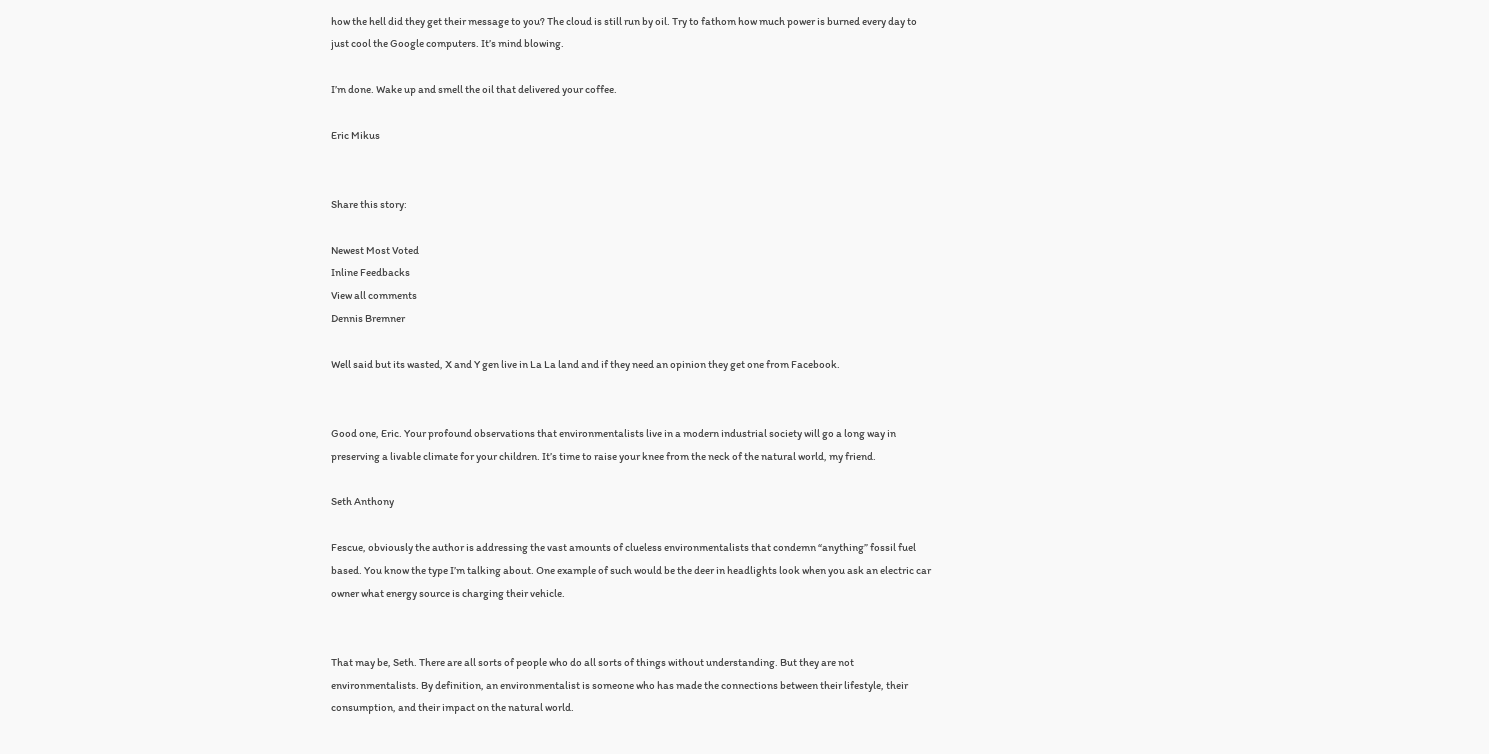how the hell did they get their message to you? The cloud is still run by oil. Try to fathom how much power is burned every day to just cool the Google computers. It’s mind blowing.

I’m done. Wake up and smell the oil that delivered your coffee.

Eric Mikus


Share this story:

Newest Most Voted
Inline Feedbacks
View all comments
Dennis Bremner

Well said but its wasted, X and Y gen live in La La land and if they need an opinion they get one from Facebook.


Good one, Eric. Your profound observations that environmentalists live in a modern industrial society will go a long way in preserving a livable climate for your children. It’s time to raise your knee from the neck of the natural world, my friend.

Seth Anthony

Fescue, obviously the author is addressing the vast amounts of clueless environmentalists that condemn “anything” fossil fuel based. You know the type I’m talking about. One example of such would be the deer in headlights look when you ask an electric car owner what energy source is charging their vehicle.


That may be, Seth. There are all sorts of people who do all sorts of things without understanding. But they are not environmentalists. By definition, an environmentalist is someone who has made the connections between their lifestyle, their consumption, and their impact on the natural world.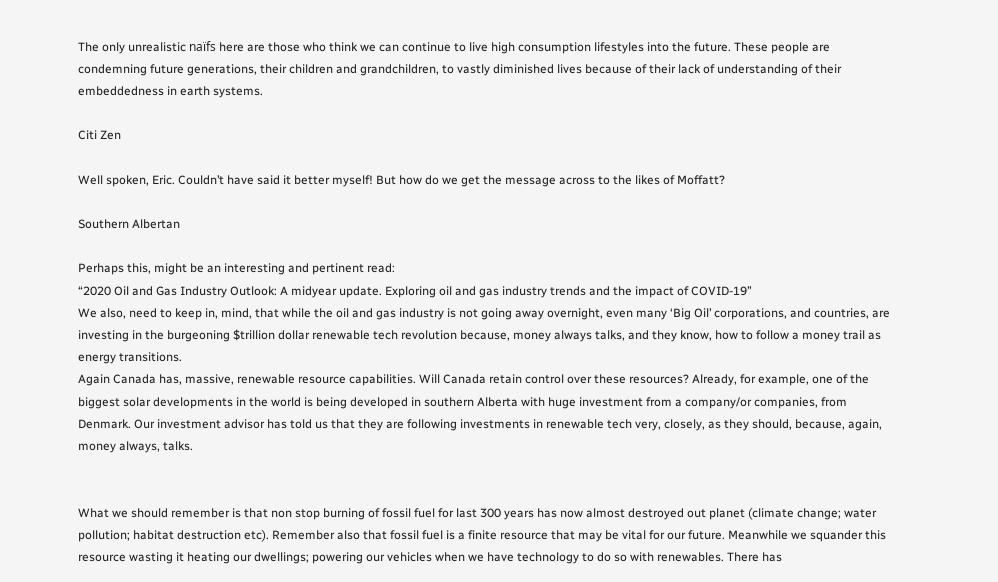The only unrealistic naïfs here are those who think we can continue to live high consumption lifestyles into the future. These people are condemning future generations, their children and grandchildren, to vastly diminished lives because of their lack of understanding of their embeddedness in earth systems.

Citi Zen

Well spoken, Eric. Couldn’t have said it better myself! But how do we get the message across to the likes of Moffatt?

Southern Albertan

Perhaps this, might be an interesting and pertinent read:
“2020 Oil and Gas Industry Outlook: A midyear update. Exploring oil and gas industry trends and the impact of COVID-19”
We also, need to keep in, mind, that while the oil and gas industry is not going away overnight, even many ‘Big Oil’ corporations, and countries, are investing in the burgeoning $trillion dollar renewable tech revolution because, money always talks, and they know, how to follow a money trail as energy transitions.
Again Canada has, massive, renewable resource capabilities. Will Canada retain control over these resources? Already, for example, one of the biggest solar developments in the world is being developed in southern Alberta with huge investment from a company/or companies, from Denmark. Our investment advisor has told us that they are following investments in renewable tech very, closely, as they should, because, again, money always, talks.


What we should remember is that non stop burning of fossil fuel for last 300 years has now almost destroyed out planet (climate change; water pollution; habitat destruction etc). Remember also that fossil fuel is a finite resource that may be vital for our future. Meanwhile we squander this resource wasting it heating our dwellings; powering our vehicles when we have technology to do so with renewables. There has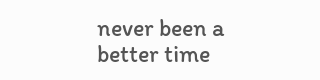never been a better time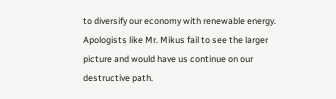to diversify our economy with renewable energy. Apologists like Mr. Mikus fail to see the larger picture and would have us continue on our destructive path.